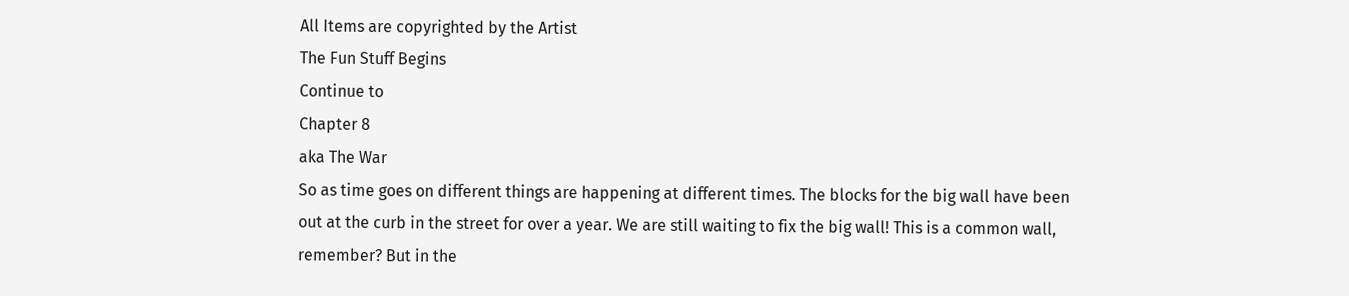All Items are copyrighted by the Artist
The Fun Stuff Begins
Continue to
Chapter 8
aka The War
So as time goes on different things are happening at different times. The blocks for the big wall have been out at the curb in the street for over a year. We are still waiting to fix the big wall! This is a common wall, remember? But in the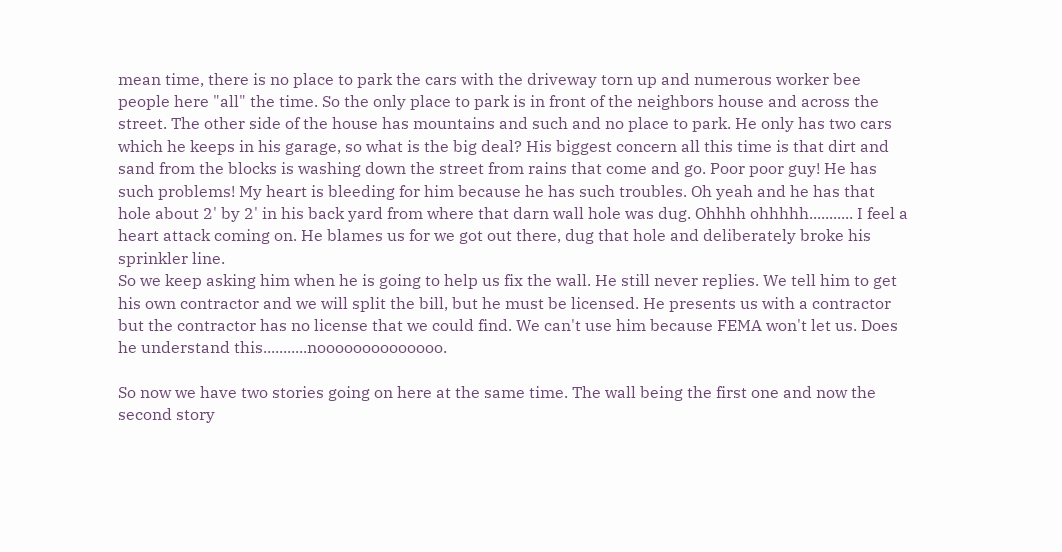mean time, there is no place to park the cars with the driveway torn up and numerous worker bee people here "all" the time. So the only place to park is in front of the neighbors house and across the street. The other side of the house has mountains and such and no place to park. He only has two cars which he keeps in his garage, so what is the big deal? His biggest concern all this time is that dirt and sand from the blocks is washing down the street from rains that come and go. Poor poor guy! He has such problems! My heart is bleeding for him because he has such troubles. Oh yeah and he has that hole about 2' by 2' in his back yard from where that darn wall hole was dug. Ohhhh ohhhhh........... I feel a heart attack coming on. He blames us for we got out there, dug that hole and deliberately broke his sprinkler line.
So we keep asking him when he is going to help us fix the wall. He still never replies. We tell him to get his own contractor and we will split the bill, but he must be licensed. He presents us with a contractor but the contractor has no license that we could find. We can't use him because FEMA won't let us. Does he understand this...........noooooooooooooo.

So now we have two stories going on here at the same time. The wall being the first one and now the second story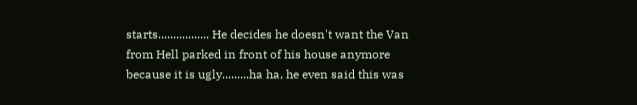starts................. He decides he doesn't want the Van from Hell parked in front of his house anymore because it is ugly.........ha ha, he even said this was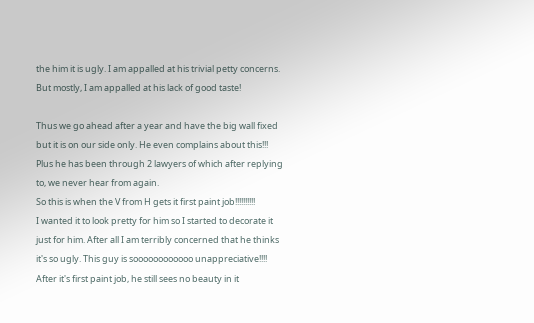the him it is ugly. I am appalled at his trivial petty concerns. But mostly, I am appalled at his lack of good taste!

Thus we go ahead after a year and have the big wall fixed but it is on our side only. He even complains about this!!! Plus he has been through 2 lawyers of which after replying to, we never hear from again.
So this is when the V from H gets it first paint job!!!!!!!!!!
I wanted it to look pretty for him so I started to decorate it just for him. After all I am terribly concerned that he thinks it's so ugly. This guy is soooooooooooo unappreciative!!!! After it's first paint job, he still sees no beauty in it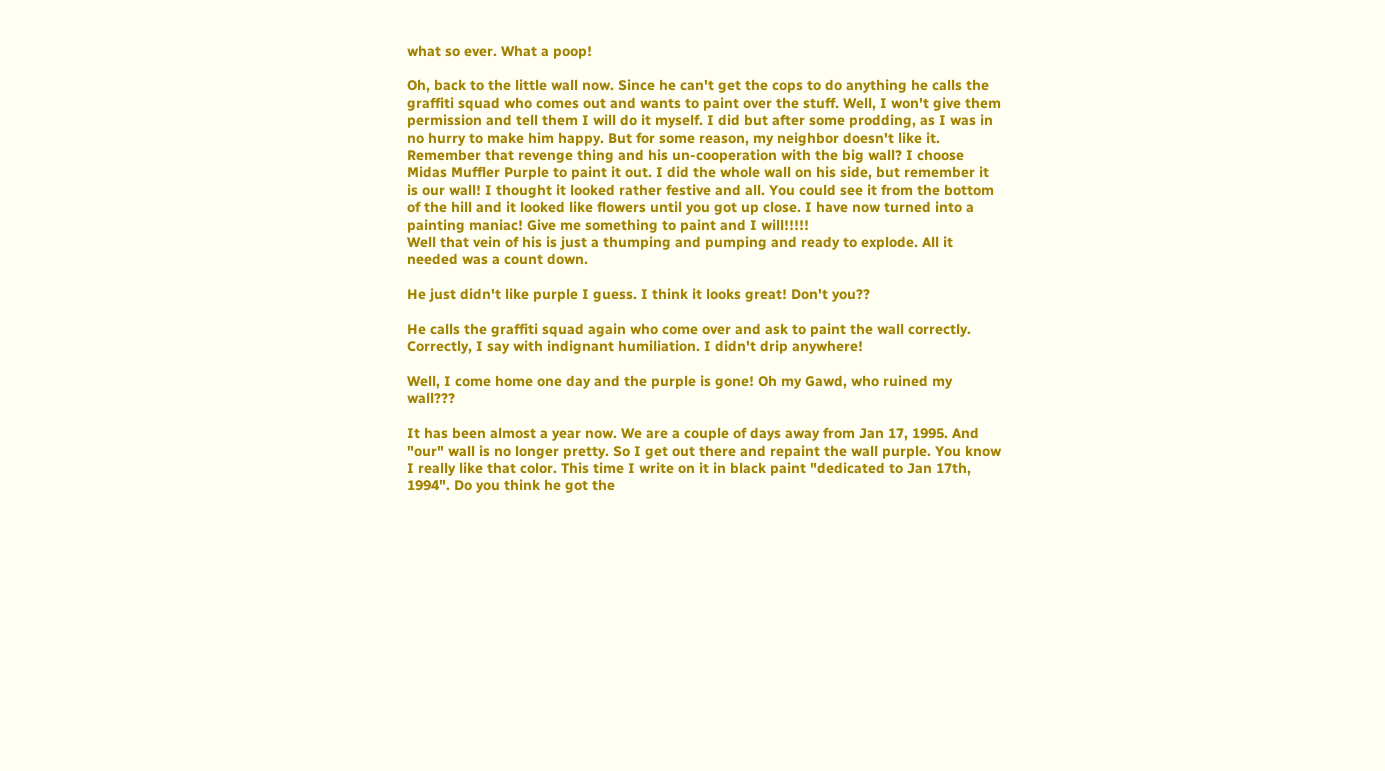what so ever. What a poop!

Oh, back to the little wall now. Since he can't get the cops to do anything he calls the graffiti squad who comes out and wants to paint over the stuff. Well, I won't give them permission and tell them I will do it myself. I did but after some prodding, as I was in no hurry to make him happy. But for some reason, my neighbor doesn't like it. Remember that revenge thing and his un-cooperation with the big wall? I choose Midas Muffler Purple to paint it out. I did the whole wall on his side, but remember it is our wall! I thought it looked rather festive and all. You could see it from the bottom of the hill and it looked like flowers until you got up close. I have now turned into a painting maniac! Give me something to paint and I will!!!!!
Well that vein of his is just a thumping and pumping and ready to explode. All it needed was a count down.

He just didn't like purple I guess. I think it looks great! Don't you??

He calls the graffiti squad again who come over and ask to paint the wall correctly. Correctly, I say with indignant humiliation. I didn't drip anywhere!

Well, I come home one day and the purple is gone! Oh my Gawd, who ruined my wall???

It has been almost a year now. We are a couple of days away from Jan 17, 1995. And "our" wall is no longer pretty. So I get out there and repaint the wall purple. You know I really like that color. This time I write on it in black paint "dedicated to Jan 17th, 1994". Do you think he got the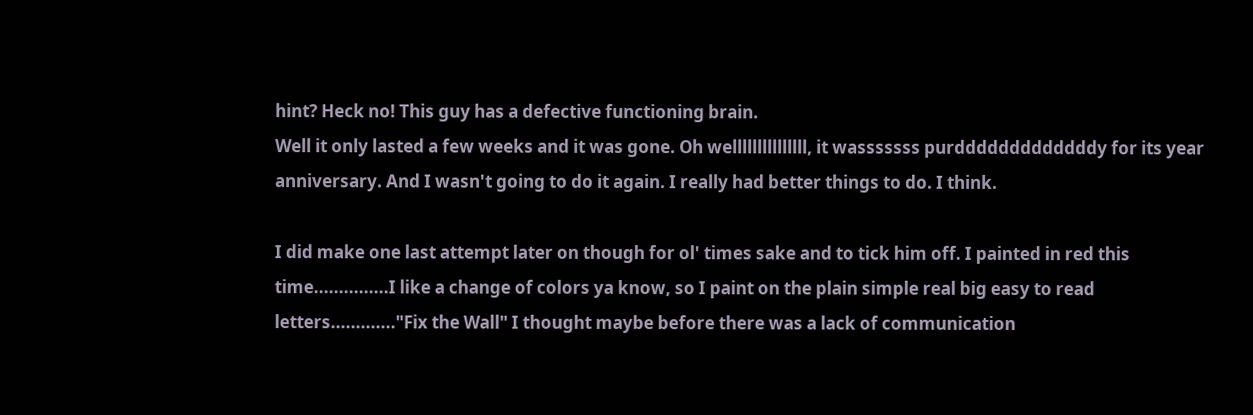hint? Heck no! This guy has a defective functioning brain.
Well it only lasted a few weeks and it was gone. Oh welllllllllllllll, it wasssssss purdddddddddddddy for its year anniversary. And I wasn't going to do it again. I really had better things to do. I think.

I did make one last attempt later on though for ol' times sake and to tick him off. I painted in red this time...............I like a change of colors ya know, so I paint on the plain simple real big easy to read letters............."Fix the Wall" I thought maybe before there was a lack of communication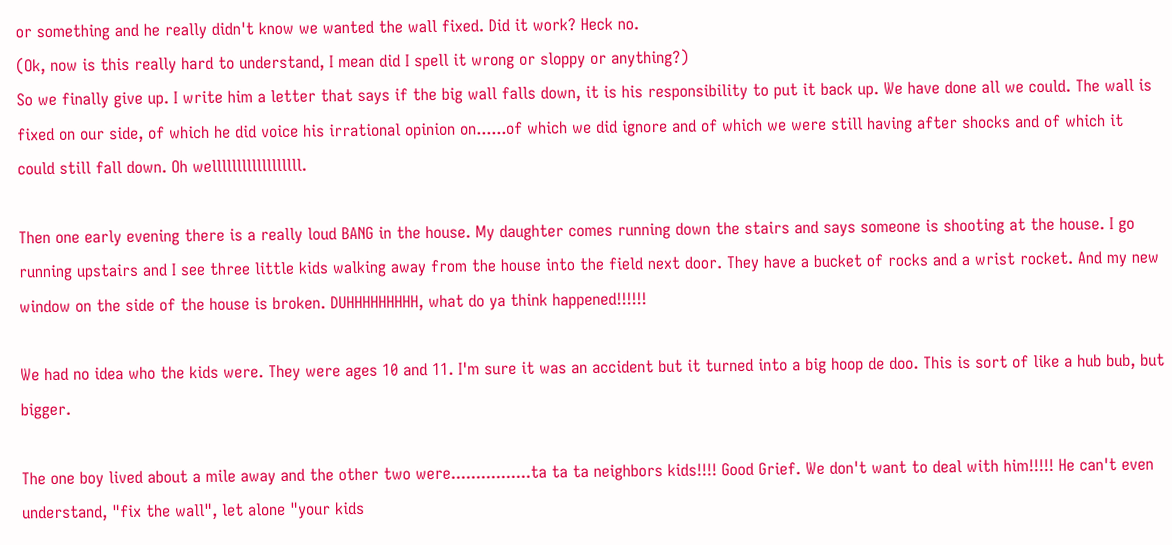or something and he really didn't know we wanted the wall fixed. Did it work? Heck no.
(Ok, now is this really hard to understand, I mean did I spell it wrong or sloppy or anything?)
So we finally give up. I write him a letter that says if the big wall falls down, it is his responsibility to put it back up. We have done all we could. The wall is fixed on our side, of which he did voice his irrational opinion on......of which we did ignore and of which we were still having after shocks and of which it could still fall down. Oh wellllllllllllllllll.

Then one early evening there is a really loud BANG in the house. My daughter comes running down the stairs and says someone is shooting at the house. I go running upstairs and I see three little kids walking away from the house into the field next door. They have a bucket of rocks and a wrist rocket. And my new window on the side of the house is broken. DUHHHHHHHHH, what do ya think happened!!!!!!

We had no idea who the kids were. They were ages 10 and 11. I'm sure it was an accident but it turned into a big hoop de doo. This is sort of like a hub bub, but bigger.

The one boy lived about a mile away and the other two were................ta ta ta neighbors kids!!!! Good Grief. We don't want to deal with him!!!!! He can't even understand, "fix the wall", let alone "your kids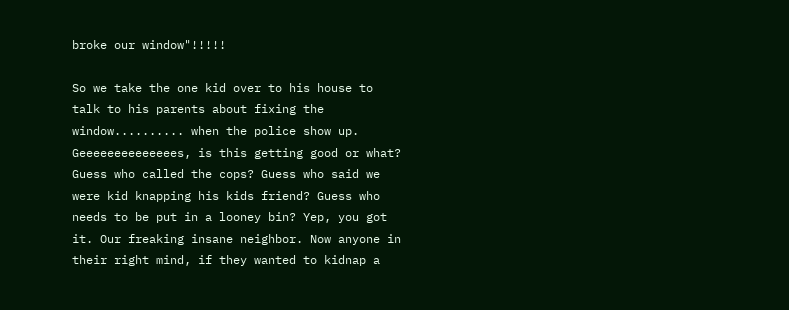broke our window"!!!!!

So we take the one kid over to his house to talk to his parents about fixing the window.......... when the police show up. Geeeeeeeeeeeeees, is this getting good or what? Guess who called the cops? Guess who said we were kid knapping his kids friend? Guess who needs to be put in a looney bin? Yep, you got it. Our freaking insane neighbor. Now anyone in their right mind, if they wanted to kidnap a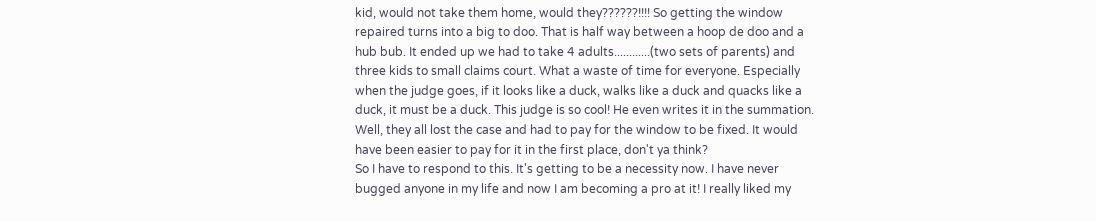kid, would not take them home, would they??????!!!! So getting the window repaired turns into a big to doo. That is half way between a hoop de doo and a hub bub. It ended up we had to take 4 adults............(two sets of parents) and three kids to small claims court. What a waste of time for everyone. Especially when the judge goes, if it looks like a duck, walks like a duck and quacks like a duck, it must be a duck. This judge is so cool! He even writes it in the summation. Well, they all lost the case and had to pay for the window to be fixed. It would have been easier to pay for it in the first place, don't ya think?
So I have to respond to this. It's getting to be a necessity now. I have never bugged anyone in my life and now I am becoming a pro at it! I really liked my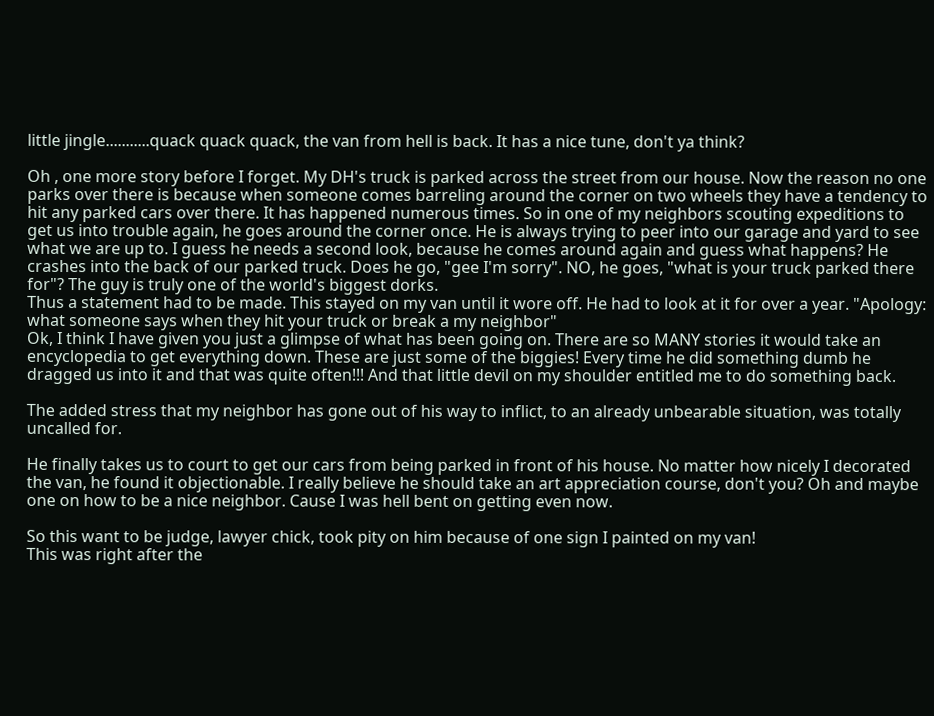little jingle...........quack quack quack, the van from hell is back. It has a nice tune, don't ya think?

Oh , one more story before I forget. My DH's truck is parked across the street from our house. Now the reason no one parks over there is because when someone comes barreling around the corner on two wheels they have a tendency to hit any parked cars over there. It has happened numerous times. So in one of my neighbors scouting expeditions to get us into trouble again, he goes around the corner once. He is always trying to peer into our garage and yard to see what we are up to. I guess he needs a second look, because he comes around again and guess what happens? He crashes into the back of our parked truck. Does he go, "gee I'm sorry". NO, he goes, "what is your truck parked there for"? The guy is truly one of the world's biggest dorks.
Thus a statement had to be made. This stayed on my van until it wore off. He had to look at it for over a year. "Apology: what someone says when they hit your truck or break a my neighbor"
Ok, I think I have given you just a glimpse of what has been going on. There are so MANY stories it would take an encyclopedia to get everything down. These are just some of the biggies! Every time he did something dumb he dragged us into it and that was quite often!!! And that little devil on my shoulder entitled me to do something back.

The added stress that my neighbor has gone out of his way to inflict, to an already unbearable situation, was totally uncalled for.

He finally takes us to court to get our cars from being parked in front of his house. No matter how nicely I decorated the van, he found it objectionable. I really believe he should take an art appreciation course, don't you? Oh and maybe one on how to be a nice neighbor. Cause I was hell bent on getting even now.

So this want to be judge, lawyer chick, took pity on him because of one sign I painted on my van!
This was right after the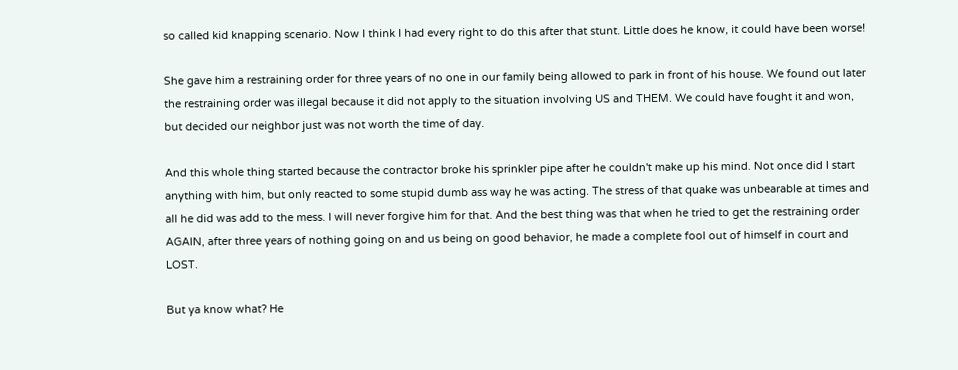so called kid knapping scenario. Now I think I had every right to do this after that stunt. Little does he know, it could have been worse!

She gave him a restraining order for three years of no one in our family being allowed to park in front of his house. We found out later the restraining order was illegal because it did not apply to the situation involving US and THEM. We could have fought it and won, but decided our neighbor just was not worth the time of day.

And this whole thing started because the contractor broke his sprinkler pipe after he couldn't make up his mind. Not once did I start anything with him, but only reacted to some stupid dumb ass way he was acting. The stress of that quake was unbearable at times and all he did was add to the mess. I will never forgive him for that. And the best thing was that when he tried to get the restraining order AGAIN, after three years of nothing going on and us being on good behavior, he made a complete fool out of himself in court and LOST.

But ya know what? He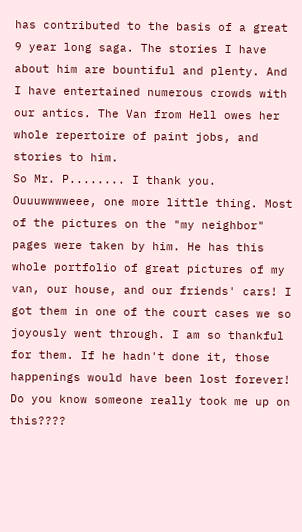has contributed to the basis of a great 9 year long saga. The stories I have about him are bountiful and plenty. And I have entertained numerous crowds with our antics. The Van from Hell owes her whole repertoire of paint jobs, and stories to him.
So Mr. P........ I thank you.
Ouuuwwwweee, one more little thing. Most of the pictures on the "my neighbor" pages were taken by him. He has this whole portfolio of great pictures of my van, our house, and our friends' cars! I got them in one of the court cases we so joyously went through. I am so thankful for them. If he hadn't done it, those happenings would have been lost forever!
Do you know someone really took me up on this????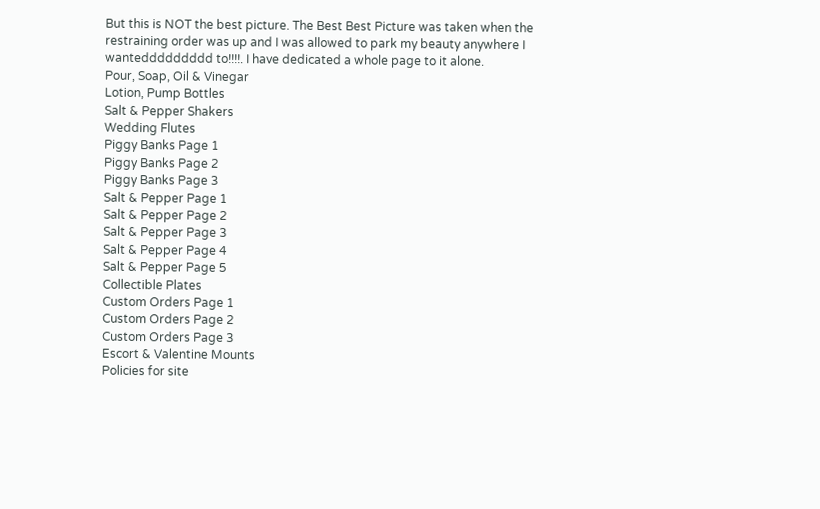But this is NOT the best picture. The Best Best Picture was taken when the restraining order was up and I was allowed to park my beauty anywhere I wanteddddddddd to!!!!. I have dedicated a whole page to it alone.
Pour, Soap, Oil & Vinegar
Lotion, Pump Bottles
Salt & Pepper Shakers
Wedding Flutes
Piggy Banks Page 1
Piggy Banks Page 2
Piggy Banks Page 3
Salt & Pepper Page 1
Salt & Pepper Page 2
Salt & Pepper Page 3
Salt & Pepper Page 4
Salt & Pepper Page 5
Collectible Plates
Custom Orders Page 1
Custom Orders Page 2
Custom Orders Page 3
Escort & Valentine Mounts
Policies for site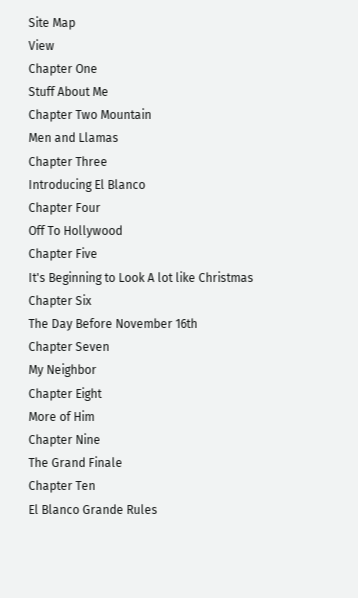Site Map
View
Chapter One
Stuff About Me
Chapter Two Mountain
Men and Llamas
Chapter Three
Introducing El Blanco
Chapter Four
Off To Hollywood
Chapter Five
It's Beginning to Look A lot like Christmas
Chapter Six
The Day Before November 16th
Chapter Seven
My Neighbor
Chapter Eight
More of Him
Chapter Nine
The Grand Finale
Chapter Ten
El Blanco Grande Rules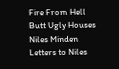Fire From Hell
Butt Ugly Houses
Niles Minden
Letters to Niles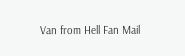Van from Hell Fan Mail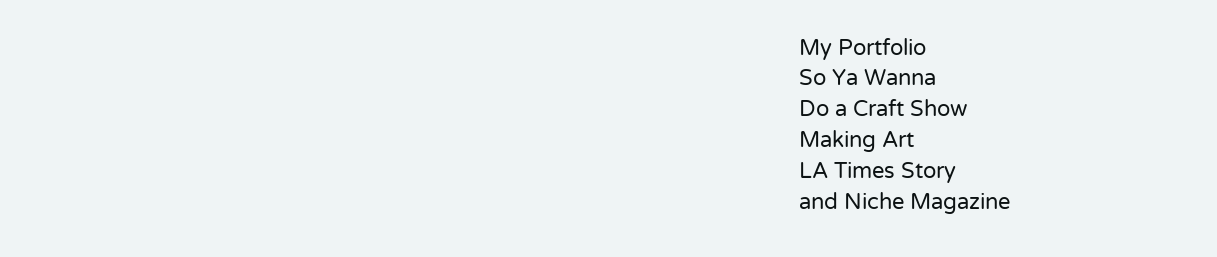My Portfolio
So Ya Wanna
Do a Craft Show
Making Art
LA Times Story
and Niche Magazine